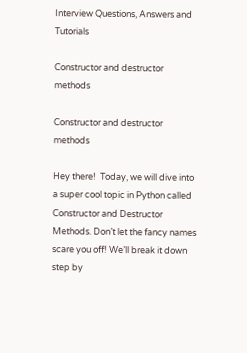Interview Questions, Answers and Tutorials

Constructor and destructor methods

Constructor and destructor methods

Hey there!  Today, we will dive into a super cool topic in Python called Constructor and Destructor Methods. Don’t let the fancy names scare you off! We’ll break it down step by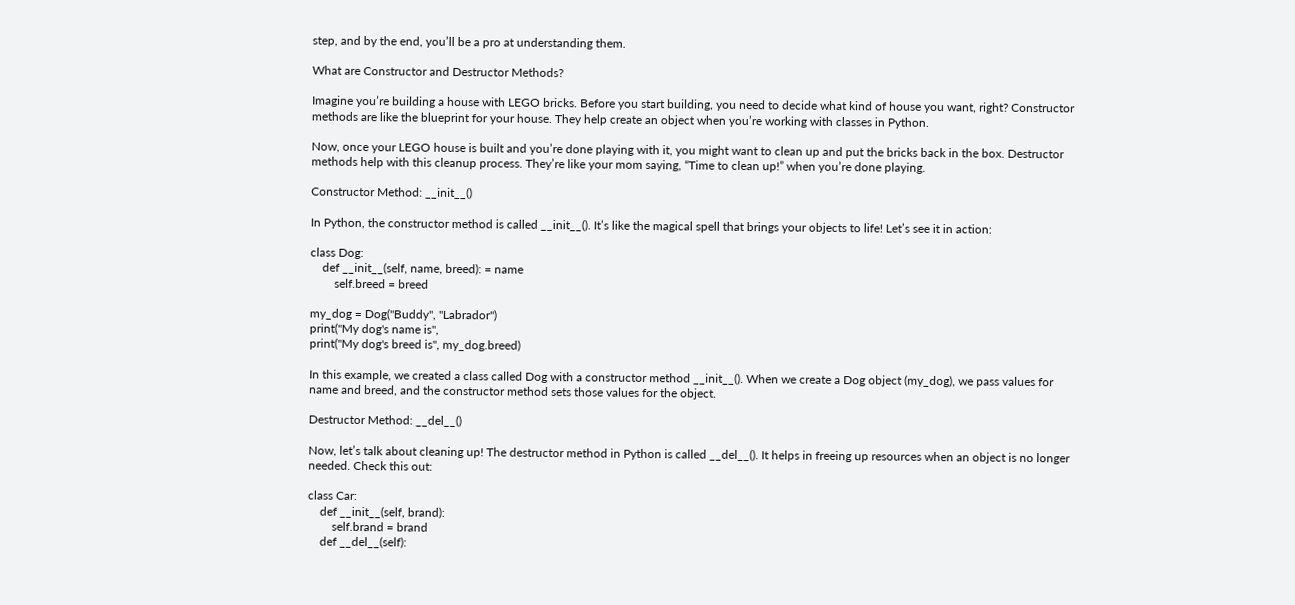step, and by the end, you’ll be a pro at understanding them.

What are Constructor and Destructor Methods?

Imagine you’re building a house with LEGO bricks. Before you start building, you need to decide what kind of house you want, right? Constructor methods are like the blueprint for your house. They help create an object when you’re working with classes in Python.

Now, once your LEGO house is built and you’re done playing with it, you might want to clean up and put the bricks back in the box. Destructor methods help with this cleanup process. They’re like your mom saying, “Time to clean up!” when you’re done playing.

Constructor Method: __init__()

In Python, the constructor method is called __init__(). It’s like the magical spell that brings your objects to life! Let’s see it in action:

class Dog:
    def __init__(self, name, breed): = name
        self.breed = breed

my_dog = Dog("Buddy", "Labrador")
print("My dog's name is",
print("My dog's breed is", my_dog.breed)

In this example, we created a class called Dog with a constructor method __init__(). When we create a Dog object (my_dog), we pass values for name and breed, and the constructor method sets those values for the object.

Destructor Method: __del__()

Now, let’s talk about cleaning up! The destructor method in Python is called __del__(). It helps in freeing up resources when an object is no longer needed. Check this out:

class Car:
    def __init__(self, brand):
        self.brand = brand
    def __del__(self):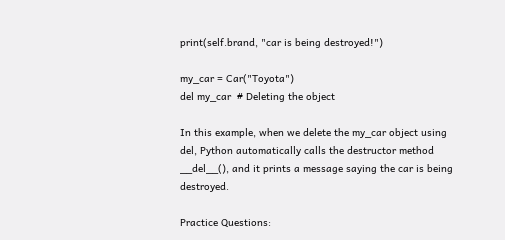print(self.brand, "car is being destroyed!")

my_car = Car("Toyota")
del my_car  # Deleting the object

In this example, when we delete the my_car object using del, Python automatically calls the destructor method __del__(), and it prints a message saying the car is being destroyed.

Practice Questions: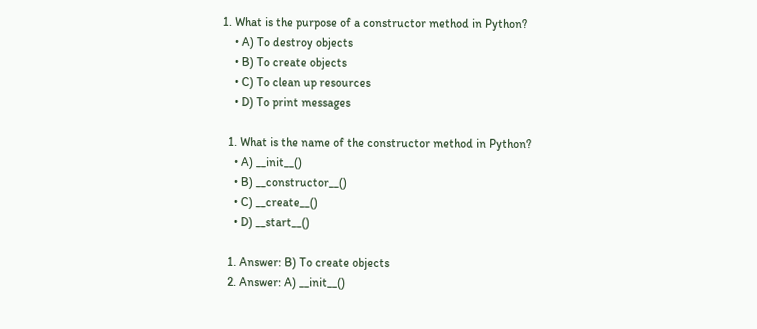1. What is the purpose of a constructor method in Python?
    • A) To destroy objects
    • B) To create objects
    • C) To clean up resources
    • D) To print messages

  1. What is the name of the constructor method in Python?
    • A) __init__()
    • B) __constructor__()
    • C) __create__()
    • D) __start__()

  1. Answer: B) To create objects
  2. Answer: A) __init__()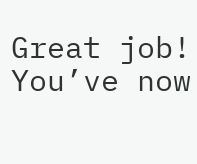Great job! You’ve now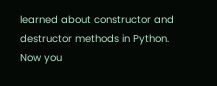learned about constructor and destructor methods in Python. Now you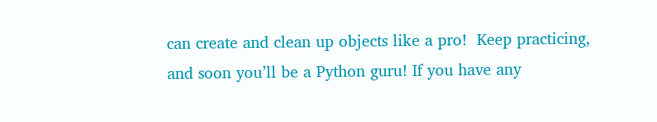can create and clean up objects like a pro!  Keep practicing, and soon you’ll be a Python guru! If you have any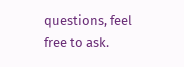questions, feel free to ask.